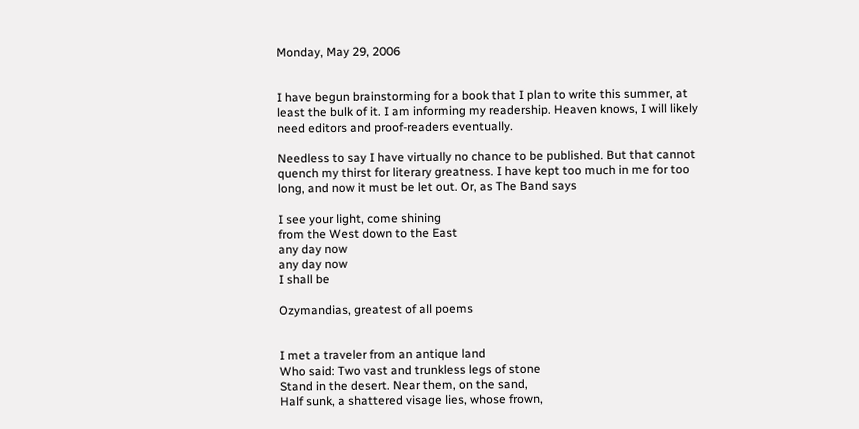Monday, May 29, 2006


I have begun brainstorming for a book that I plan to write this summer, at least the bulk of it. I am informing my readership. Heaven knows, I will likely need editors and proof-readers eventually.

Needless to say I have virtually no chance to be published. But that cannot quench my thirst for literary greatness. I have kept too much in me for too long, and now it must be let out. Or, as The Band says

I see your light, come shining
from the West down to the East
any day now
any day now
I shall be

Ozymandias, greatest of all poems


I met a traveler from an antique land
Who said: Two vast and trunkless legs of stone
Stand in the desert. Near them, on the sand,
Half sunk, a shattered visage lies, whose frown,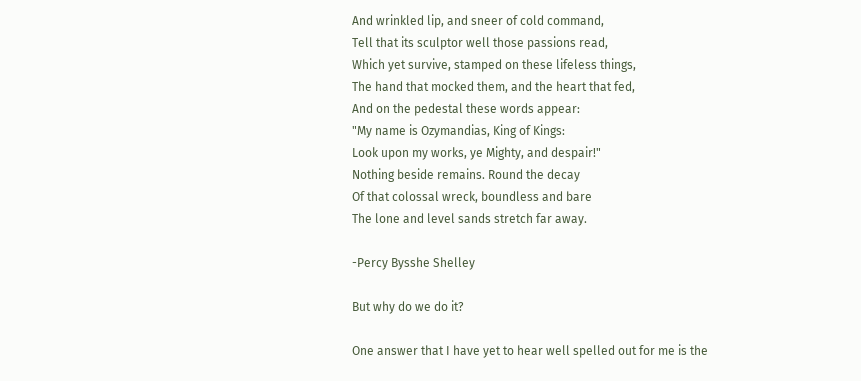And wrinkled lip, and sneer of cold command,
Tell that its sculptor well those passions read,
Which yet survive, stamped on these lifeless things,
The hand that mocked them, and the heart that fed,
And on the pedestal these words appear:
"My name is Ozymandias, King of Kings:
Look upon my works, ye Mighty, and despair!"
Nothing beside remains. Round the decay
Of that colossal wreck, boundless and bare
The lone and level sands stretch far away.

-Percy Bysshe Shelley

But why do we do it?

One answer that I have yet to hear well spelled out for me is the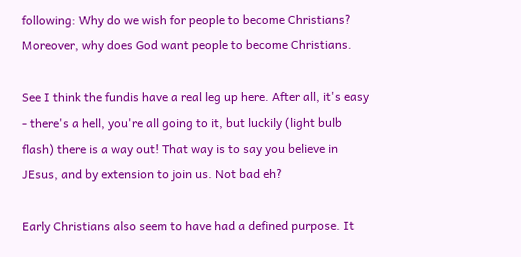following: Why do we wish for people to become Christians? Moreover, why does God want people to become Christians.

See I think the fundis have a real leg up here. After all, it's easy - there's a hell, you're all going to it, but luckily (light bulb flash) there is a way out! That way is to say you believe in JEsus, and by extension to join us. Not bad eh?

Early Christians also seem to have had a defined purpose. It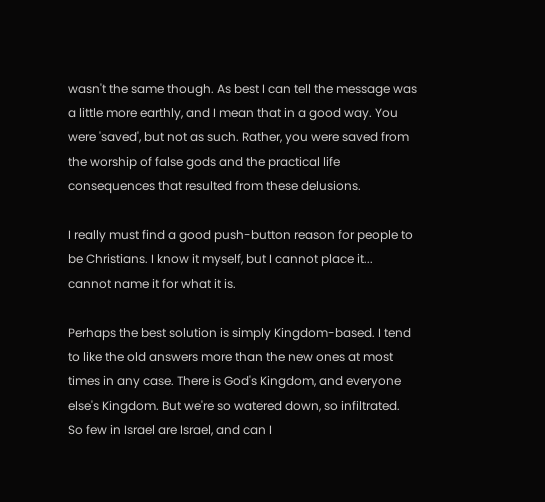wasn't the same though. As best I can tell the message was a little more earthly, and I mean that in a good way. You were 'saved', but not as such. Rather, you were saved from the worship of false gods and the practical life consequences that resulted from these delusions.

I really must find a good push-button reason for people to be Christians. I know it myself, but I cannot place it... cannot name it for what it is.

Perhaps the best solution is simply Kingdom-based. I tend to like the old answers more than the new ones at most times in any case. There is God's Kingdom, and everyone else's Kingdom. But we're so watered down, so infiltrated. So few in Israel are Israel, and can I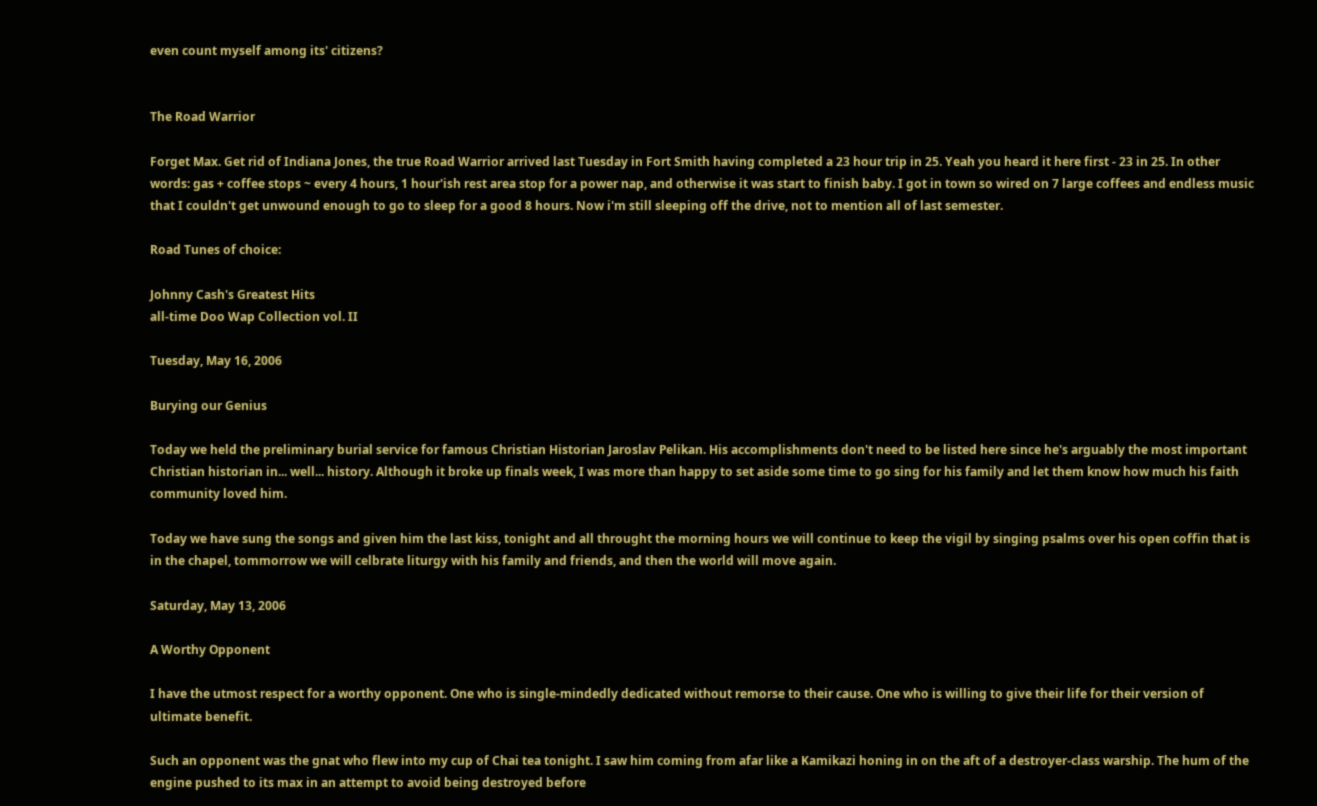even count myself among its' citizens?


The Road Warrior

Forget Max. Get rid of Indiana Jones, the true Road Warrior arrived last Tuesday in Fort Smith having completed a 23 hour trip in 25. Yeah you heard it here first - 23 in 25. In other words: gas + coffee stops ~ every 4 hours, 1 hour'ish rest area stop for a power nap, and otherwise it was start to finish baby. I got in town so wired on 7 large coffees and endless music that I couldn't get unwound enough to go to sleep for a good 8 hours. Now i'm still sleeping off the drive, not to mention all of last semester.

Road Tunes of choice:

Johnny Cash's Greatest Hits
all-time Doo Wap Collection vol. II

Tuesday, May 16, 2006

Burying our Genius

Today we held the preliminary burial service for famous Christian Historian Jaroslav Pelikan. His accomplishments don't need to be listed here since he's arguably the most important Christian historian in... well... history. Although it broke up finals week, I was more than happy to set aside some time to go sing for his family and let them know how much his faith community loved him.

Today we have sung the songs and given him the last kiss, tonight and all throught the morning hours we will continue to keep the vigil by singing psalms over his open coffin that is in the chapel, tommorrow we will celbrate liturgy with his family and friends, and then the world will move again.

Saturday, May 13, 2006

A Worthy Opponent

I have the utmost respect for a worthy opponent. One who is single-mindedly dedicated without remorse to their cause. One who is willing to give their life for their version of ultimate benefit.

Such an opponent was the gnat who flew into my cup of Chai tea tonight. I saw him coming from afar like a Kamikazi honing in on the aft of a destroyer-class warship. The hum of the engine pushed to its max in an attempt to avoid being destroyed before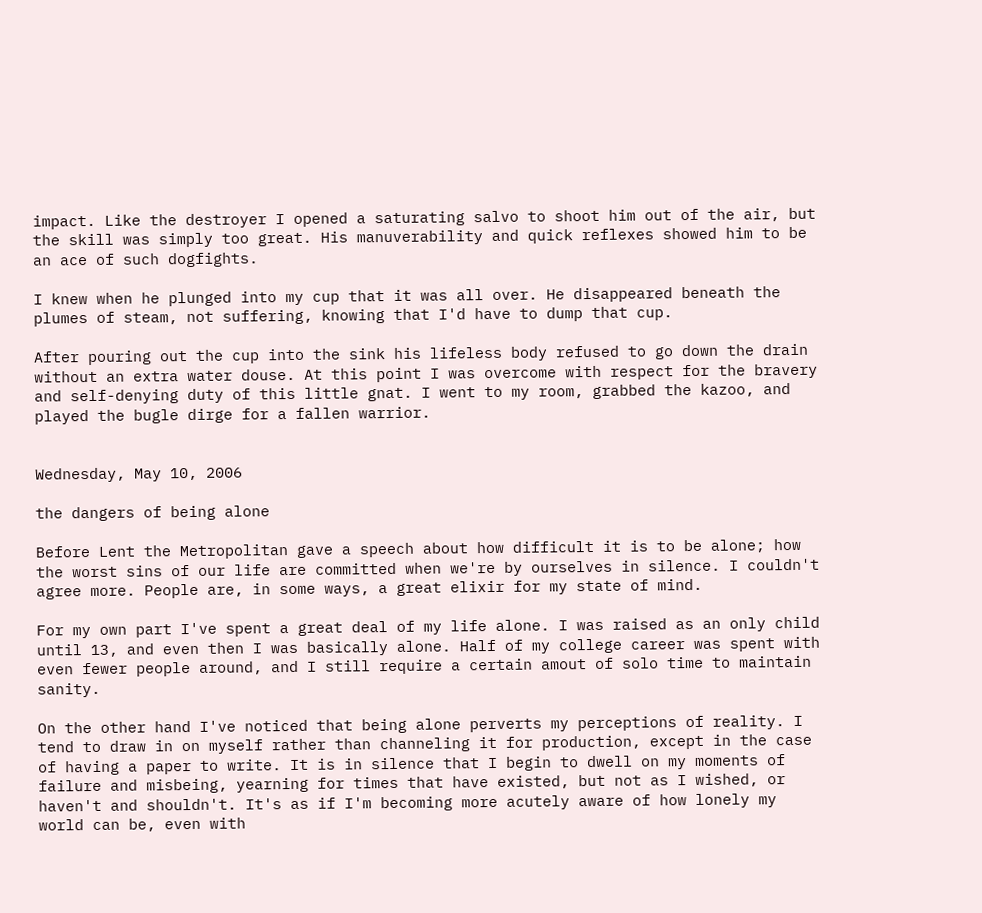impact. Like the destroyer I opened a saturating salvo to shoot him out of the air, but the skill was simply too great. His manuverability and quick reflexes showed him to be an ace of such dogfights.

I knew when he plunged into my cup that it was all over. He disappeared beneath the plumes of steam, not suffering, knowing that I'd have to dump that cup.

After pouring out the cup into the sink his lifeless body refused to go down the drain without an extra water douse. At this point I was overcome with respect for the bravery and self-denying duty of this little gnat. I went to my room, grabbed the kazoo, and played the bugle dirge for a fallen warrior.


Wednesday, May 10, 2006

the dangers of being alone

Before Lent the Metropolitan gave a speech about how difficult it is to be alone; how the worst sins of our life are committed when we're by ourselves in silence. I couldn't agree more. People are, in some ways, a great elixir for my state of mind.

For my own part I've spent a great deal of my life alone. I was raised as an only child until 13, and even then I was basically alone. Half of my college career was spent with even fewer people around, and I still require a certain amout of solo time to maintain sanity.

On the other hand I've noticed that being alone perverts my perceptions of reality. I tend to draw in on myself rather than channeling it for production, except in the case of having a paper to write. It is in silence that I begin to dwell on my moments of failure and misbeing, yearning for times that have existed, but not as I wished, or haven't and shouldn't. It's as if I'm becoming more acutely aware of how lonely my world can be, even with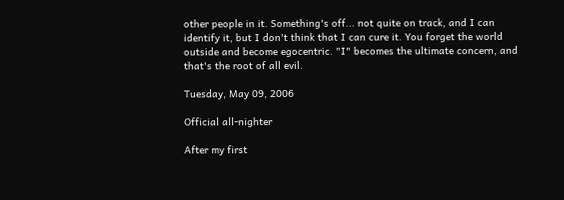other people in it. Something's off... not quite on track, and I can identify it, but I don't think that I can cure it. You forget the world outside and become egocentric. "I" becomes the ultimate concern, and that's the root of all evil.

Tuesday, May 09, 2006

Official all-nighter

After my first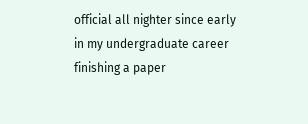official all nighter since early in my undergraduate career finishing a paper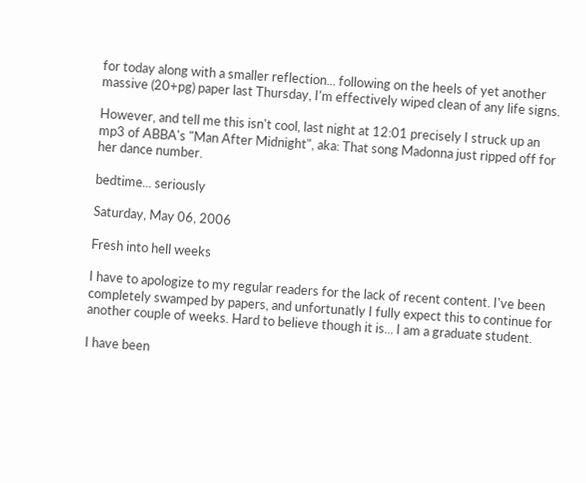for today along with a smaller reflection... following on the heels of yet another massive (20+pg) paper last Thursday, I'm effectively wiped clean of any life signs.

However, and tell me this isn't cool, last night at 12:01 precisely I struck up an mp3 of ABBA's "Man After Midnight", aka: That song Madonna just ripped off for her dance number.

bedtime... seriously

Saturday, May 06, 2006

Fresh into hell weeks

I have to apologize to my regular readers for the lack of recent content. I've been completely swamped by papers, and unfortunatly I fully expect this to continue for another couple of weeks. Hard to believe though it is... I am a graduate student.

I have been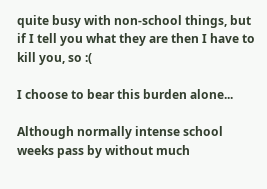quite busy with non-school things, but if I tell you what they are then I have to kill you, so :(

I choose to bear this burden alone...

Although normally intense school weeks pass by without much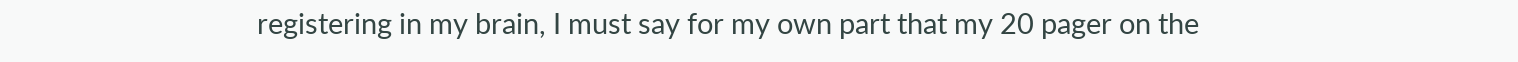registering in my brain, I must say for my own part that my 20 pager on the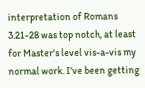interpretation of Romans 3.21-28 was top notch, at least for Master's level vis-a-vis my normal work. I've been getting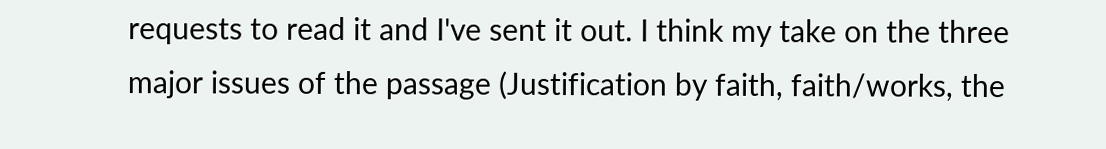requests to read it and I've sent it out. I think my take on the three major issues of the passage (Justification by faith, faith/works, the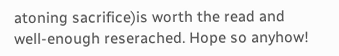atoning sacrifice)is worth the read and well-enough reserached. Hope so anyhow!